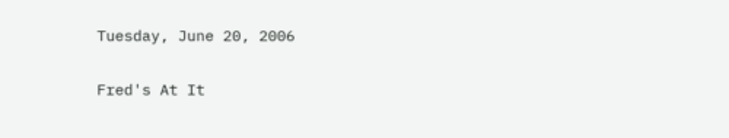Tuesday, June 20, 2006

Fred's At It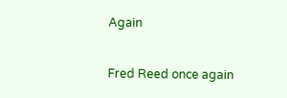Again

Fred Reed once again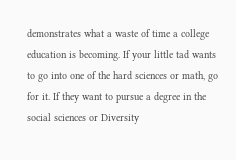demonstrates what a waste of time a college education is becoming. If your little tad wants to go into one of the hard sciences or math, go for it. If they want to pursue a degree in the social sciences or Diversity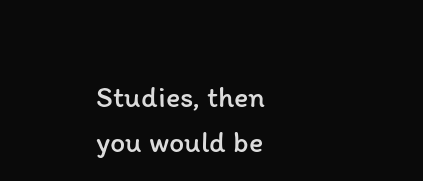Studies, then you would be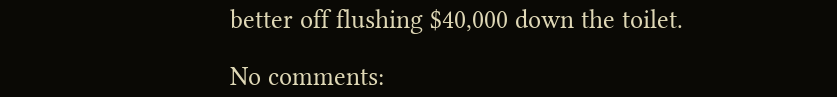better off flushing $40,000 down the toilet.

No comments: